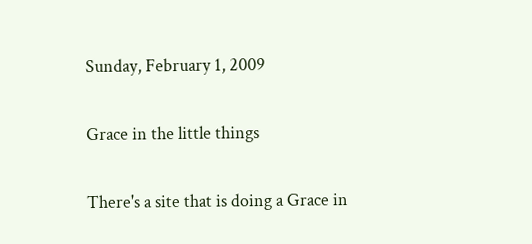Sunday, February 1, 2009

Grace in the little things

There's a site that is doing a Grace in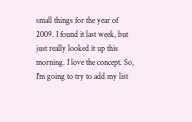small things for the year of 2009. I found it last week, but just really looked it up this morning. I love the concept. So, I'm going to try to add my list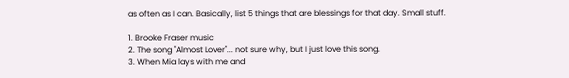as often as I can. Basically, list 5 things that are blessings for that day. Small stuff.

1. Brooke Fraser music
2. The song "Almost Lover"... not sure why, but I just love this song.
3. When Mia lays with me and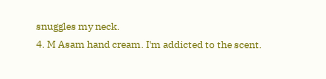snuggles my neck.
4. M Asam hand cream. I'm addicted to the scent.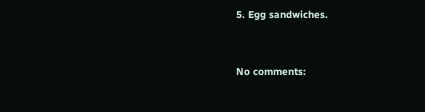5. Egg sandwiches.


No comments: